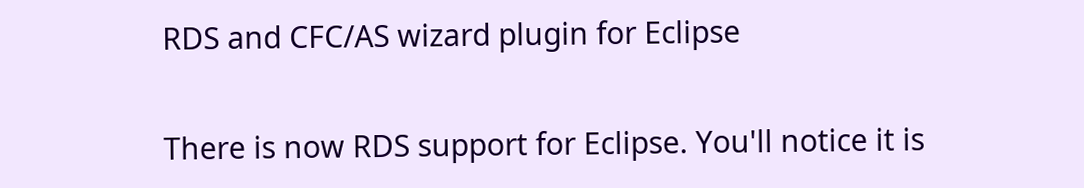RDS and CFC/AS wizard plugin for Eclipse

There is now RDS support for Eclipse. You'll notice it is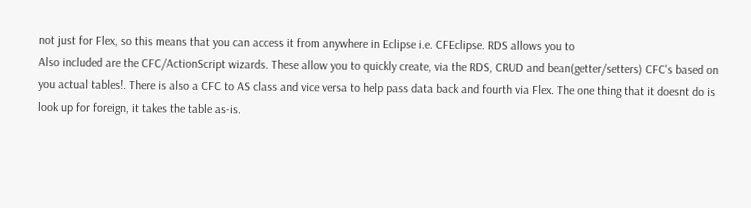not just for Flex, so this means that you can access it from anywhere in Eclipse i.e. CFEclipse. RDS allows you to
Also included are the CFC/ActionScript wizards. These allow you to quickly create, via the RDS, CRUD and bean(getter/setters) CFC's based on you actual tables!. There is also a CFC to AS class and vice versa to help pass data back and fourth via Flex. The one thing that it doesnt do is look up for foreign, it takes the table as-is.